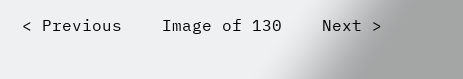< Previous    Image of 130    Next >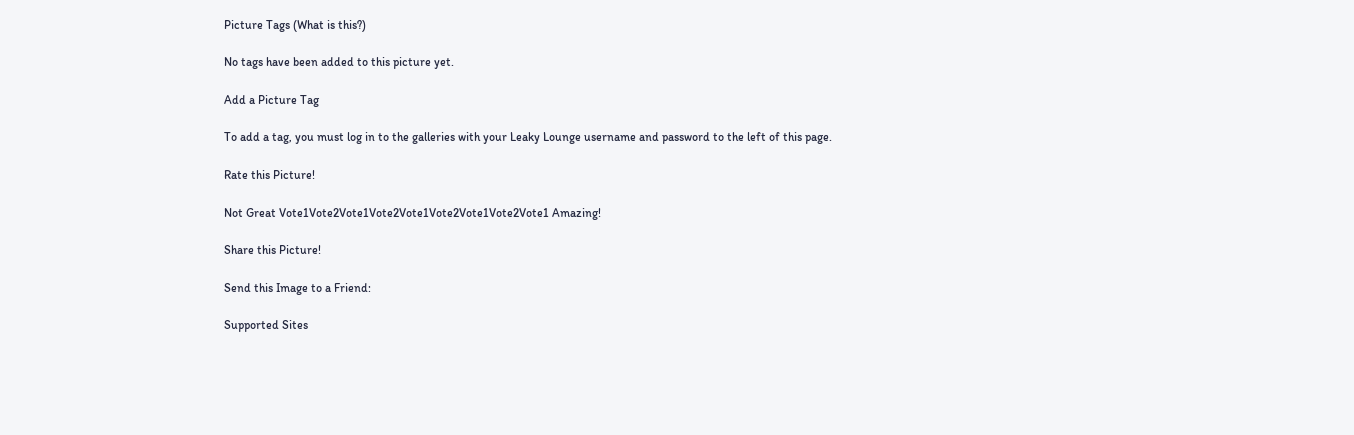Picture Tags (What is this?)

No tags have been added to this picture yet.

Add a Picture Tag

To add a tag, you must log in to the galleries with your Leaky Lounge username and password to the left of this page.

Rate this Picture!

Not Great Vote1Vote2Vote1Vote2Vote1Vote2Vote1Vote2Vote1 Amazing!

Share this Picture!

Send this Image to a Friend:

Supported Sites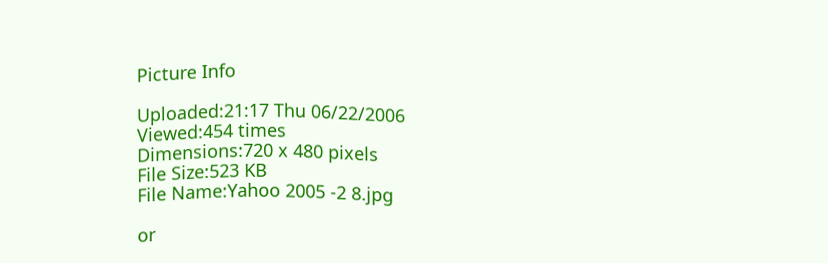Picture Info

Uploaded:21:17 Thu 06/22/2006
Viewed:454 times
Dimensions:720 x 480 pixels
File Size:523 KB
File Name:Yahoo 2005 -2 8.jpg

or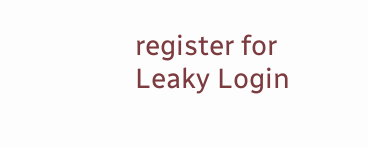register for Leaky Login